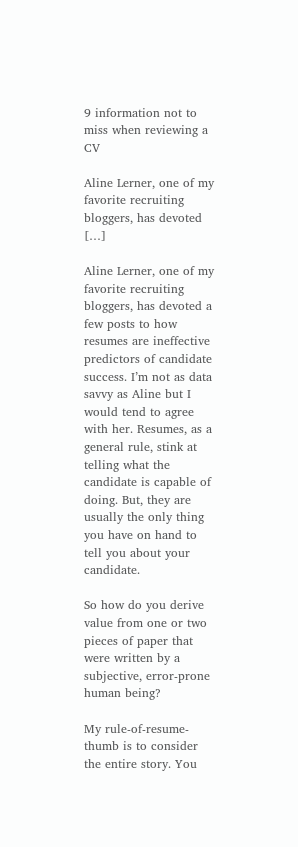9 information not to miss when reviewing a CV

Aline Lerner, one of my favorite recruiting bloggers, has devoted […]

Aline Lerner, one of my favorite recruiting bloggers, has devoted a few posts to how resumes are ineffective predictors of candidate success. I’m not as data savvy as Aline but I would tend to agree with her. Resumes, as a general rule, stink at telling what the candidate is capable of doing. But, they are usually the only thing you have on hand to tell you about your candidate.

So how do you derive value from one or two pieces of paper that were written by a subjective, error-prone human being?

My rule-of-resume-thumb is to consider the entire story. You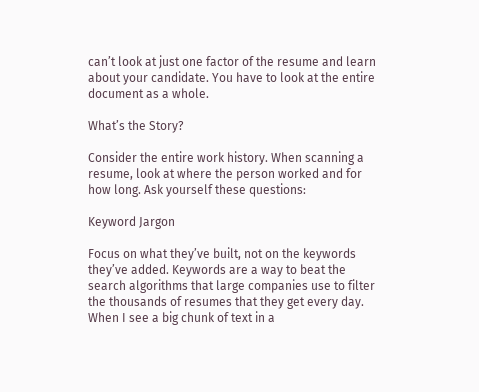can’t look at just one factor of the resume and learn about your candidate. You have to look at the entire document as a whole.

What’s the Story?

Consider the entire work history. When scanning a resume, look at where the person worked and for how long. Ask yourself these questions:

Keyword Jargon

Focus on what they’ve built, not on the keywords they’ve added. Keywords are a way to beat the search algorithms that large companies use to filter the thousands of resumes that they get every day. When I see a big chunk of text in a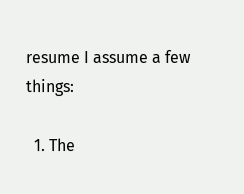resume I assume a few things:

  1. The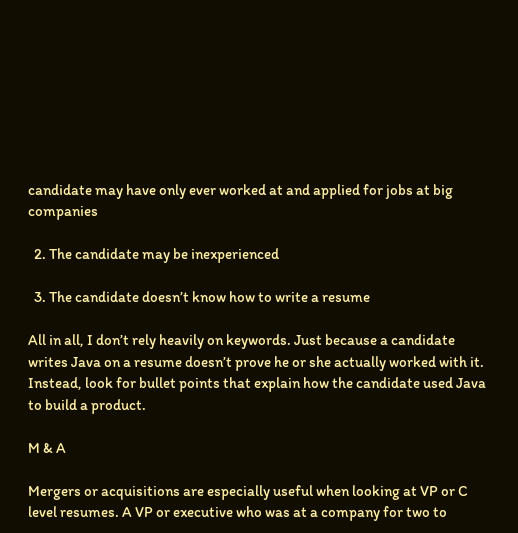candidate may have only ever worked at and applied for jobs at big companies

  2. The candidate may be inexperienced

  3. The candidate doesn’t know how to write a resume

All in all, I don’t rely heavily on keywords. Just because a candidate writes Java on a resume doesn’t prove he or she actually worked with it. Instead, look for bullet points that explain how the candidate used Java to build a product.

M & A

Mergers or acquisitions are especially useful when looking at VP or C level resumes. A VP or executive who was at a company for two to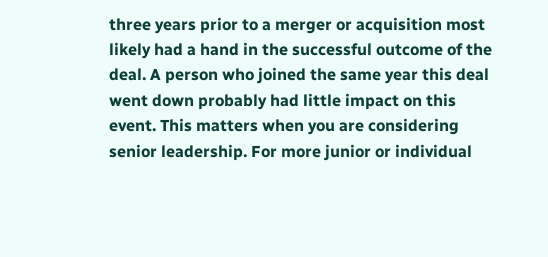three years prior to a merger or acquisition most likely had a hand in the successful outcome of the deal. A person who joined the same year this deal went down probably had little impact on this event. This matters when you are considering senior leadership. For more junior or individual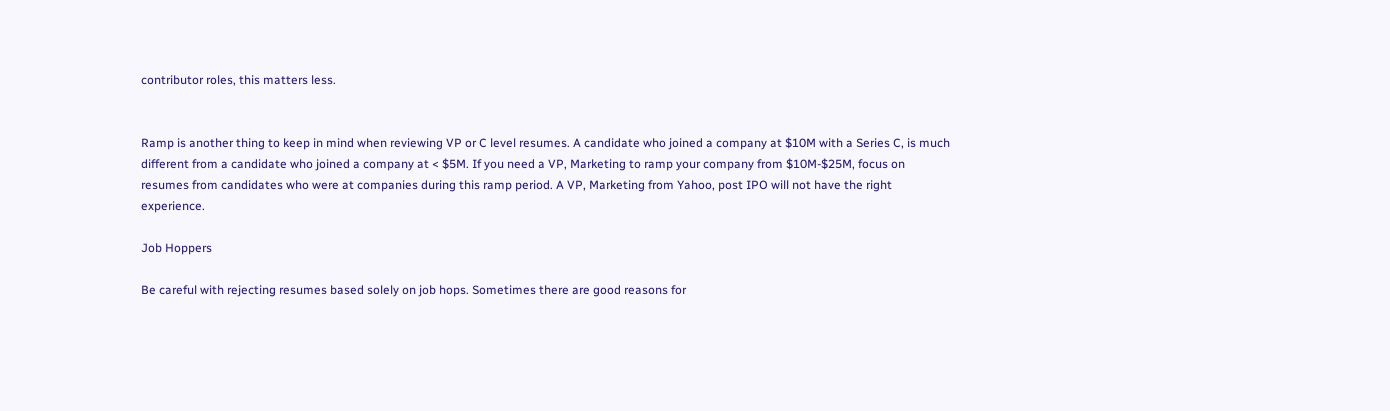contributor roles, this matters less.


Ramp is another thing to keep in mind when reviewing VP or C level resumes. A candidate who joined a company at $10M with a Series C, is much different from a candidate who joined a company at < $5M. If you need a VP, Marketing to ramp your company from $10M-$25M, focus on resumes from candidates who were at companies during this ramp period. A VP, Marketing from Yahoo, post IPO will not have the right experience.

Job Hoppers

Be careful with rejecting resumes based solely on job hops. Sometimes there are good reasons for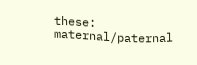these: maternal/paternal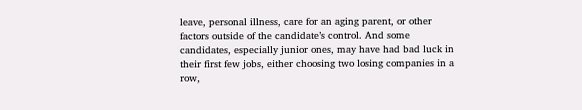leave, personal illness, care for an aging parent, or other factors outside of the candidate’s control. And some candidates, especially junior ones, may have had bad luck in their first few jobs, either choosing two losing companies in a row,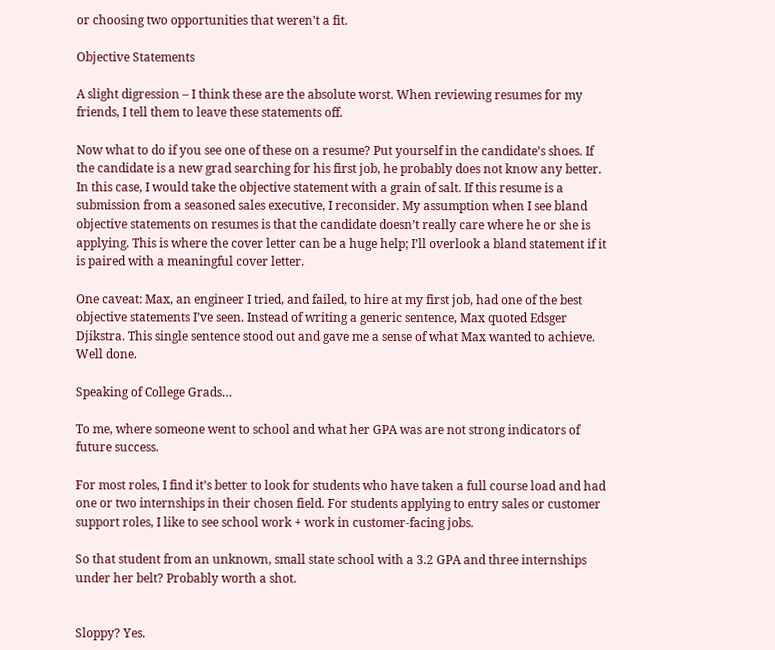or choosing two opportunities that weren’t a fit.

Objective Statements

A slight digression – I think these are the absolute worst. When reviewing resumes for my friends, I tell them to leave these statements off.

Now what to do if you see one of these on a resume? Put yourself in the candidate’s shoes. If the candidate is a new grad searching for his first job, he probably does not know any better. In this case, I would take the objective statement with a grain of salt. If this resume is a submission from a seasoned sales executive, I reconsider. My assumption when I see bland objective statements on resumes is that the candidate doesn’t really care where he or she is applying. This is where the cover letter can be a huge help; I’ll overlook a bland statement if it is paired with a meaningful cover letter.

One caveat: Max, an engineer I tried, and failed, to hire at my first job, had one of the best objective statements I’ve seen. Instead of writing a generic sentence, Max quoted Edsger Djikstra. This single sentence stood out and gave me a sense of what Max wanted to achieve. Well done.

Speaking of College Grads…

To me, where someone went to school and what her GPA was are not strong indicators of future success.

For most roles, I find it’s better to look for students who have taken a full course load and had one or two internships in their chosen field. For students applying to entry sales or customer support roles, I like to see school work + work in customer-facing jobs.

So that student from an unknown, small state school with a 3.2 GPA and three internships under her belt? Probably worth a shot.


Sloppy? Yes.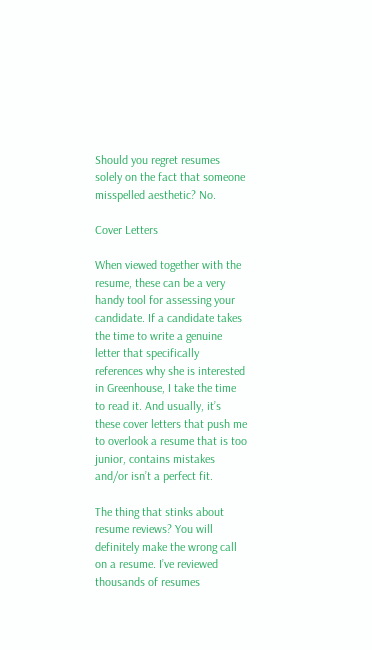Should you regret resumes solely on the fact that someone misspelled aesthetic? No.

Cover Letters

When viewed together with the resume, these can be a very handy tool for assessing your candidate. If a candidate takes the time to write a genuine letter that specifically references why she is interested in Greenhouse, I take the time to read it. And usually, it’s these cover letters that push me to overlook a resume that is too junior, contains mistakes and/or isn’t a perfect fit.

The thing that stinks about resume reviews? You will definitely make the wrong call on a resume. I’ve reviewed thousands of resumes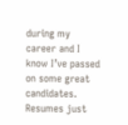during my career and I know I’ve passed on some great candidates. Resumes just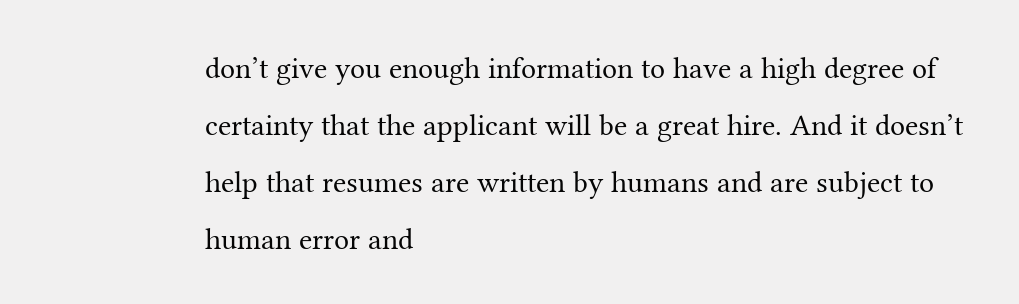don’t give you enough information to have a high degree of certainty that the applicant will be a great hire. And it doesn’t help that resumes are written by humans and are subject to human error and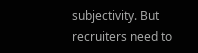subjectivity. But recruiters need to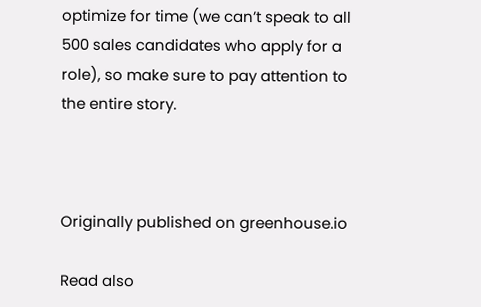optimize for time (we can’t speak to all 500 sales candidates who apply for a role), so make sure to pay attention to the entire story.



Originally published on greenhouse.io

Read also